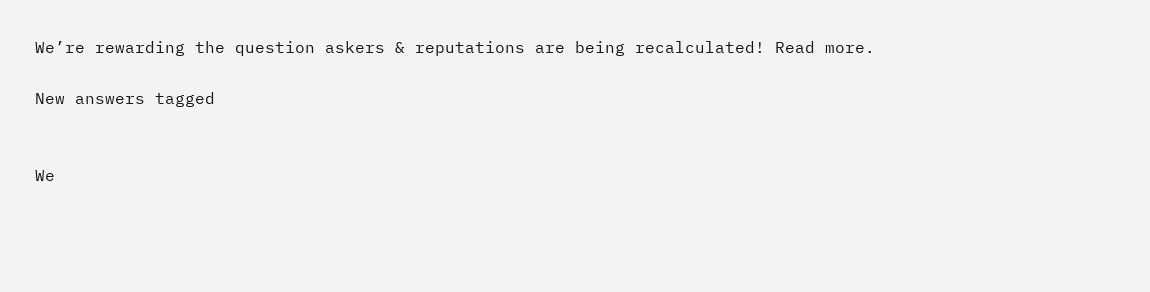We’re rewarding the question askers & reputations are being recalculated! Read more.

New answers tagged


We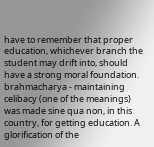have to remember that proper education, whichever branch the student may drift into, should have a strong moral foundation. brahmacharya - maintaining celibacy (one of the meanings) was made sine qua non, in this country, for getting education. A glorification of the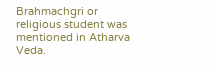Brahmachgri or religious student was mentioned in Atharva Veda.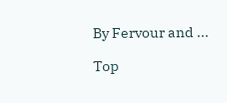By Fervour and ...

Top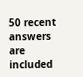50 recent answers are included